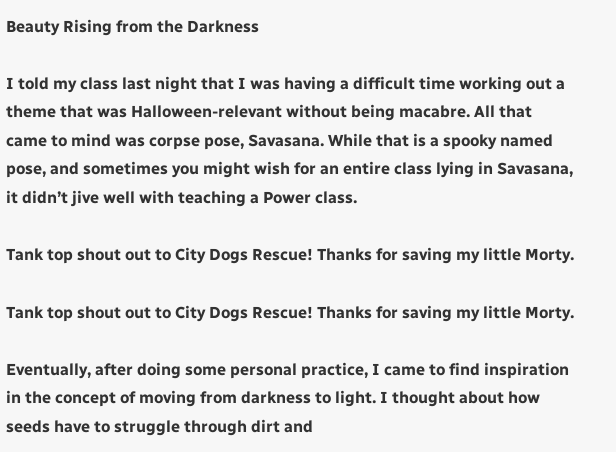Beauty Rising from the Darkness

I told my class last night that I was having a difficult time working out a theme that was Halloween-relevant without being macabre. All that came to mind was corpse pose, Savasana. While that is a spooky named pose, and sometimes you might wish for an entire class lying in Savasana, it didn’t jive well with teaching a Power class.

Tank top shout out to City Dogs Rescue! Thanks for saving my little Morty.

Tank top shout out to City Dogs Rescue! Thanks for saving my little Morty.

Eventually, after doing some personal practice, I came to find inspiration in the concept of moving from darkness to light. I thought about how seeds have to struggle through dirt and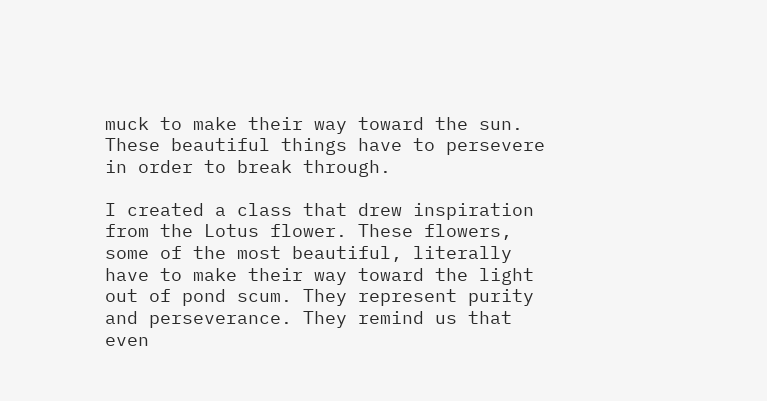muck to make their way toward the sun. These beautiful things have to persevere in order to break through.

I created a class that drew inspiration from the Lotus flower. These flowers, some of the most beautiful, literally have to make their way toward the light out of pond scum. They represent purity and perseverance. They remind us that even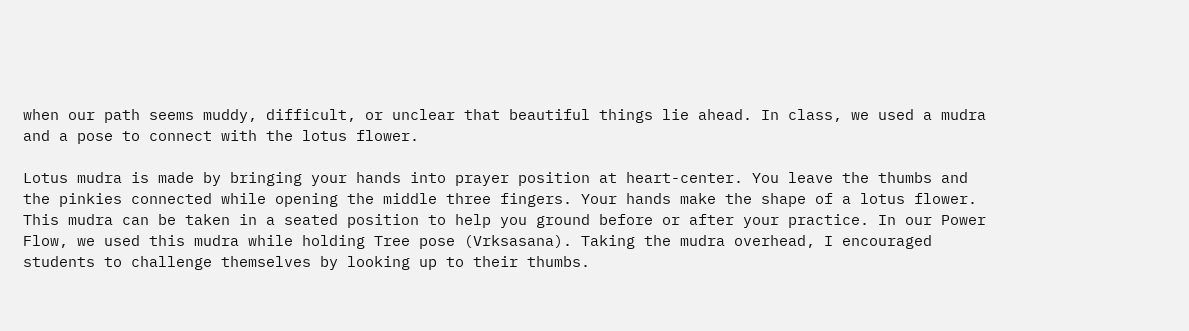when our path seems muddy, difficult, or unclear that beautiful things lie ahead. In class, we used a mudra and a pose to connect with the lotus flower.

Lotus mudra is made by bringing your hands into prayer position at heart-center. You leave the thumbs and the pinkies connected while opening the middle three fingers. Your hands make the shape of a lotus flower. This mudra can be taken in a seated position to help you ground before or after your practice. In our Power Flow, we used this mudra while holding Tree pose (Vrksasana). Taking the mudra overhead, I encouraged students to challenge themselves by looking up to their thumbs.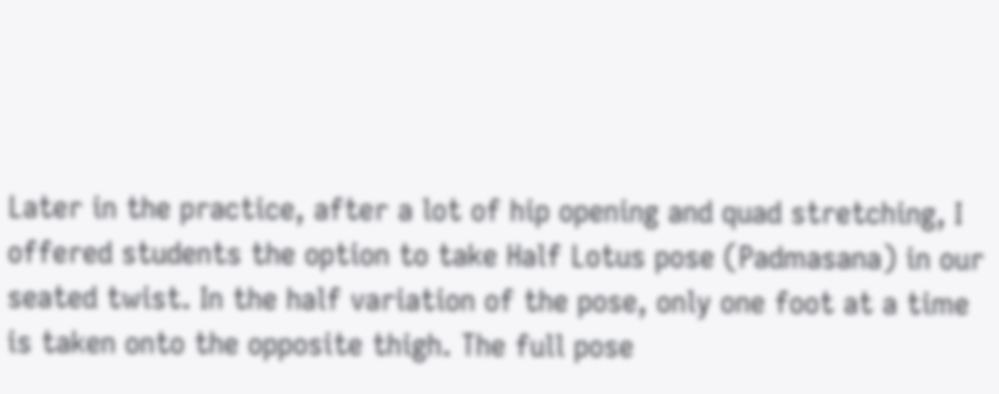Later in the practice, after a lot of hip opening and quad stretching, I offered students the option to take Half Lotus pose (Padmasana) in our seated twist. In the half variation of the pose, only one foot at a time is taken onto the opposite thigh. The full pose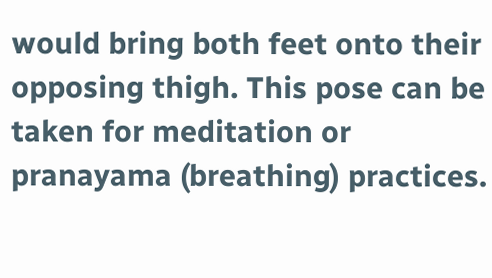would bring both feet onto their opposing thigh. This pose can be taken for meditation or pranayama (breathing) practices.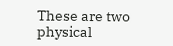These are two physical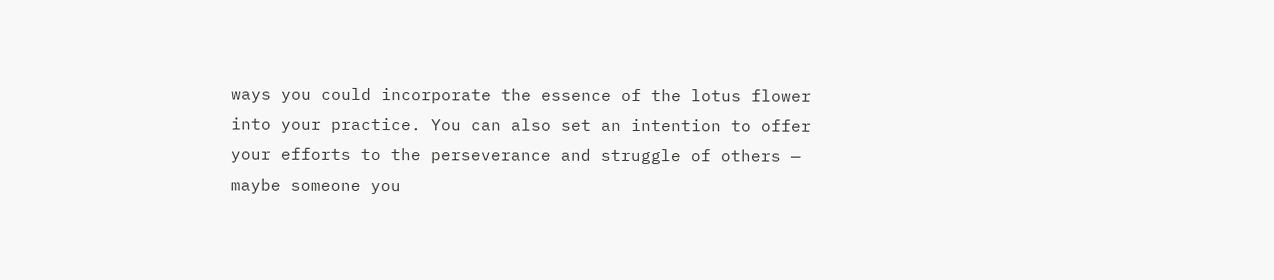ways you could incorporate the essence of the lotus flower into your practice. You can also set an intention to offer your efforts to the perseverance and struggle of others — maybe someone you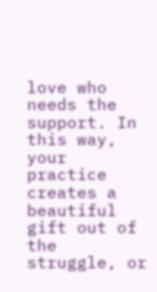love who needs the support. In this way, your practice creates a beautiful gift out of the struggle, or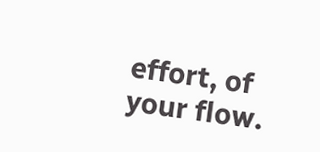effort, of your flow.